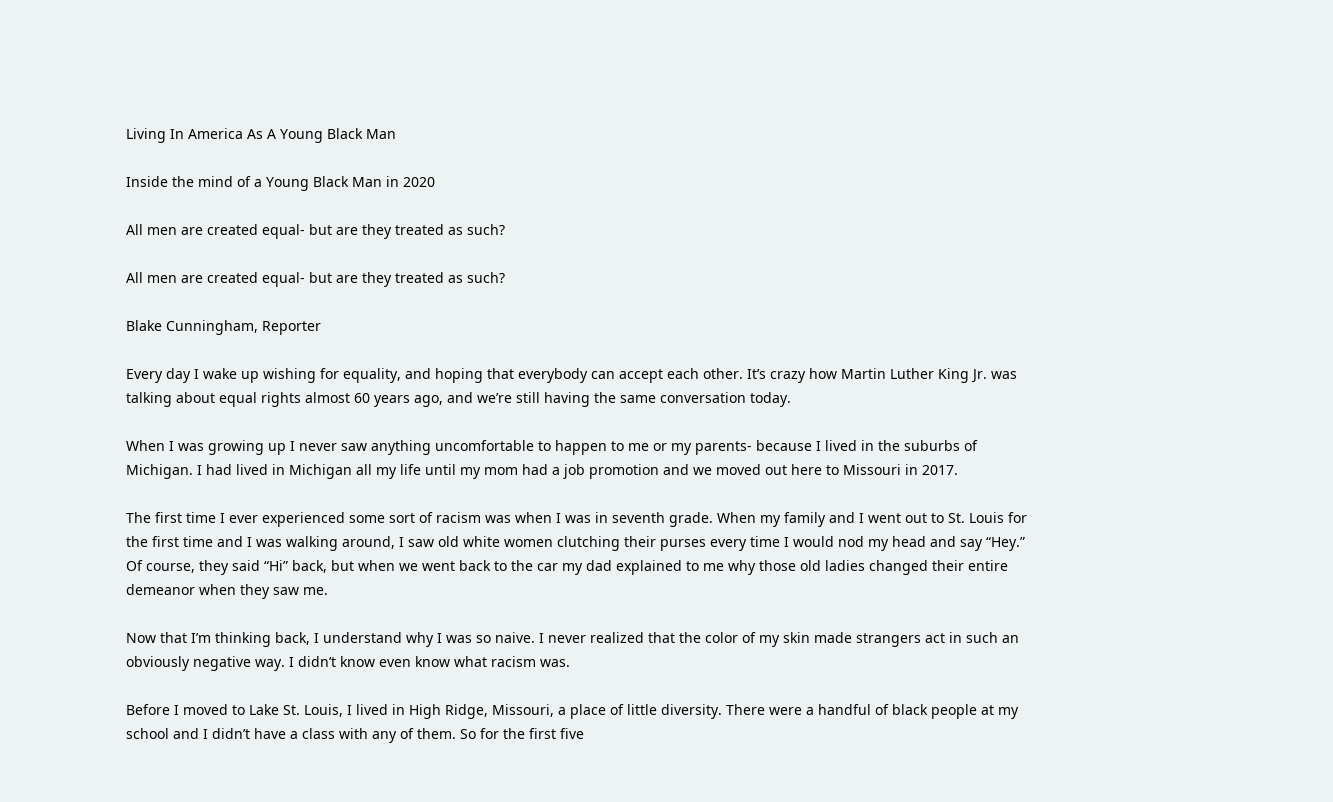Living In America As A Young Black Man

Inside the mind of a Young Black Man in 2020

All men are created equal- but are they treated as such?

All men are created equal- but are they treated as such?

Blake Cunningham, Reporter

Every day I wake up wishing for equality, and hoping that everybody can accept each other. It’s crazy how Martin Luther King Jr. was talking about equal rights almost 60 years ago, and we’re still having the same conversation today.

When I was growing up I never saw anything uncomfortable to happen to me or my parents- because I lived in the suburbs of Michigan. I had lived in Michigan all my life until my mom had a job promotion and we moved out here to Missouri in 2017.

The first time I ever experienced some sort of racism was when I was in seventh grade. When my family and I went out to St. Louis for the first time and I was walking around, I saw old white women clutching their purses every time I would nod my head and say “Hey.” Of course, they said “Hi” back, but when we went back to the car my dad explained to me why those old ladies changed their entire demeanor when they saw me.

Now that I’m thinking back, I understand why I was so naive. I never realized that the color of my skin made strangers act in such an obviously negative way. I didn’t know even know what racism was.

Before I moved to Lake St. Louis, I lived in High Ridge, Missouri, a place of little diversity. There were a handful of black people at my school and I didn’t have a class with any of them. So for the first five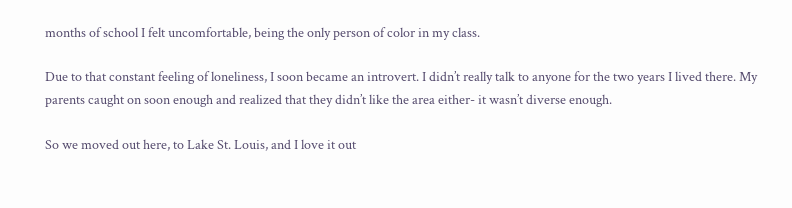months of school I felt uncomfortable, being the only person of color in my class.

Due to that constant feeling of loneliness, I soon became an introvert. I didn’t really talk to anyone for the two years I lived there. My parents caught on soon enough and realized that they didn’t like the area either- it wasn’t diverse enough.

So we moved out here, to Lake St. Louis, and I love it out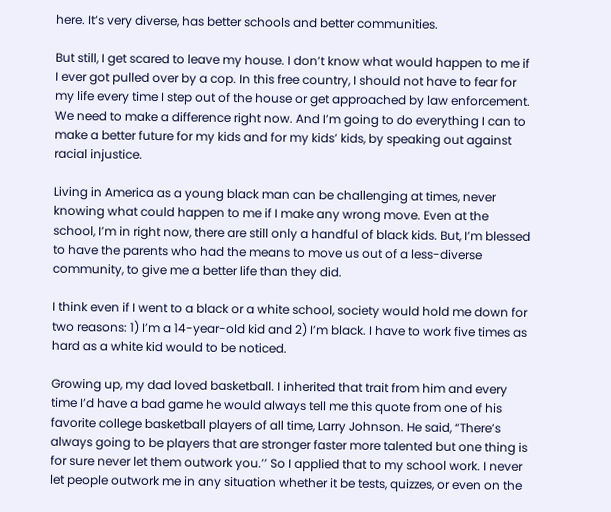here. It’s very diverse, has better schools and better communities.

But still, I get scared to leave my house. I don’t know what would happen to me if I ever got pulled over by a cop. In this free country, I should not have to fear for my life every time I step out of the house or get approached by law enforcement. We need to make a difference right now. And I’m going to do everything I can to make a better future for my kids and for my kids’ kids, by speaking out against racial injustice.

Living in America as a young black man can be challenging at times, never knowing what could happen to me if I make any wrong move. Even at the school, I’m in right now, there are still only a handful of black kids. But, I’m blessed to have the parents who had the means to move us out of a less-diverse community, to give me a better life than they did.

I think even if I went to a black or a white school, society would hold me down for two reasons: 1) I’m a 14-year-old kid and 2) I’m black. I have to work five times as hard as a white kid would to be noticed.

Growing up, my dad loved basketball. I inherited that trait from him and every time I’d have a bad game he would always tell me this quote from one of his favorite college basketball players of all time, Larry Johnson. He said, “There’s always going to be players that are stronger faster more talented but one thing is for sure never let them outwork you.’’ So I applied that to my school work. I never let people outwork me in any situation whether it be tests, quizzes, or even on the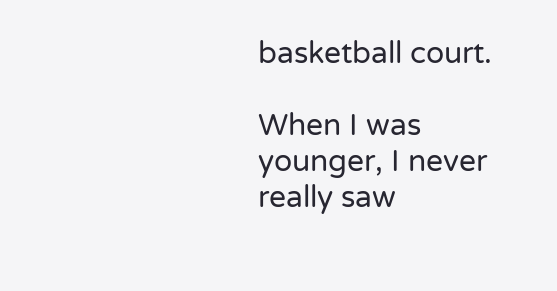basketball court.

When I was younger, I never really saw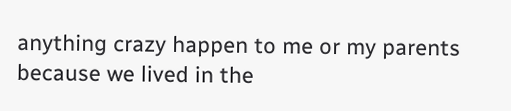anything crazy happen to me or my parents because we lived in the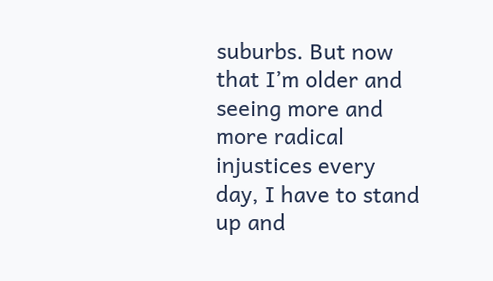suburbs. But now that I’m older and seeing more and more radical injustices every day, I have to stand up and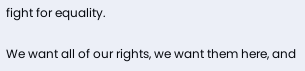fight for equality.

We want all of our rights, we want them here, and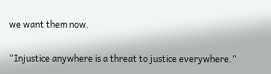we want them now.

“Injustice anywhere is a threat to justice everywhere.”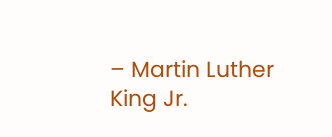– Martin Luther King Jr.